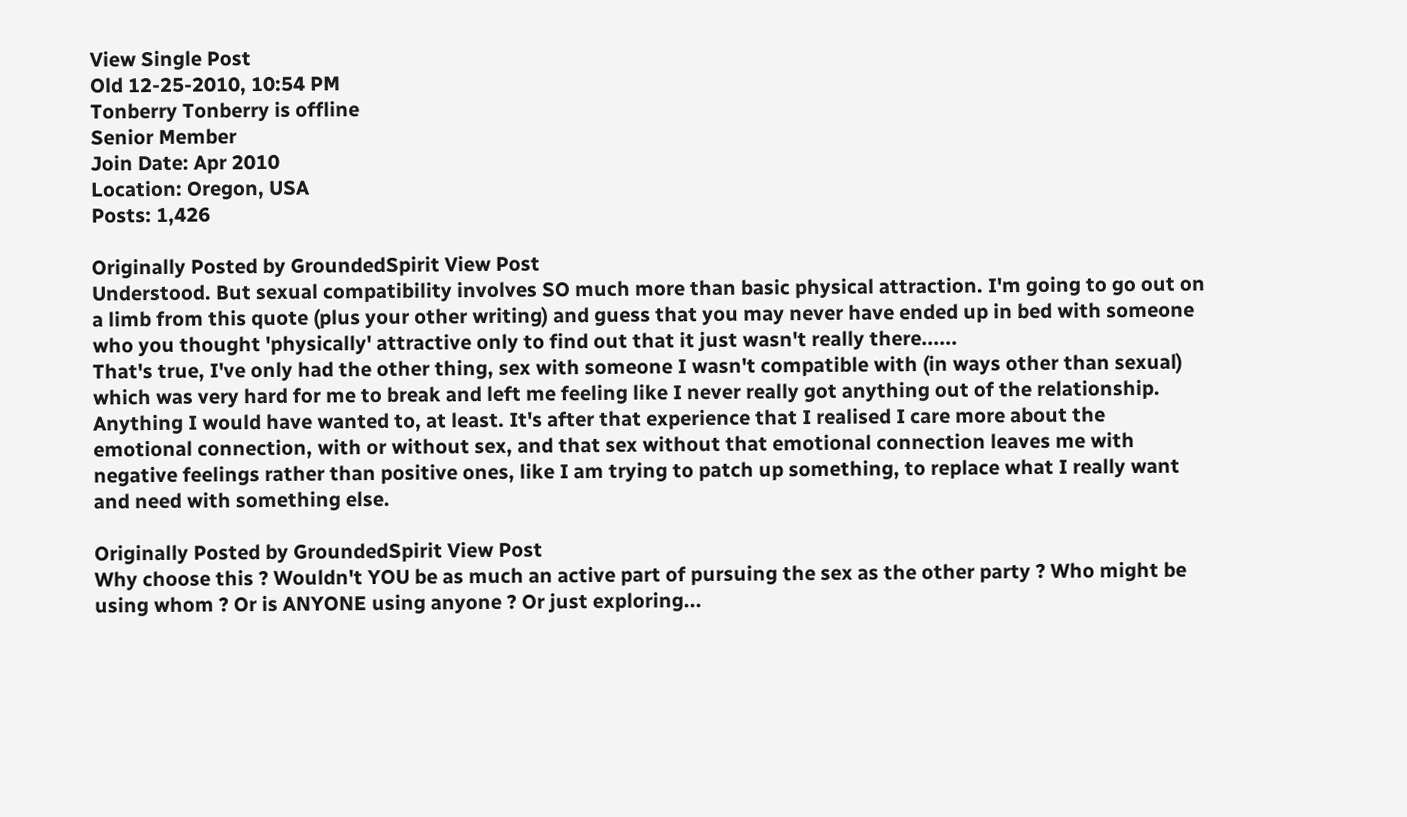View Single Post
Old 12-25-2010, 10:54 PM
Tonberry Tonberry is offline
Senior Member
Join Date: Apr 2010
Location: Oregon, USA
Posts: 1,426

Originally Posted by GroundedSpirit View Post
Understood. But sexual compatibility involves SO much more than basic physical attraction. I'm going to go out on a limb from this quote (plus your other writing) and guess that you may never have ended up in bed with someone who you thought 'physically' attractive only to find out that it just wasn't really there......
That's true, I've only had the other thing, sex with someone I wasn't compatible with (in ways other than sexual) which was very hard for me to break and left me feeling like I never really got anything out of the relationship. Anything I would have wanted to, at least. It's after that experience that I realised I care more about the emotional connection, with or without sex, and that sex without that emotional connection leaves me with negative feelings rather than positive ones, like I am trying to patch up something, to replace what I really want and need with something else.

Originally Posted by GroundedSpirit View Post
Why choose this ? Wouldn't YOU be as much an active part of pursuing the sex as the other party ? Who might be using whom ? Or is ANYONE using anyone ? Or just exploring...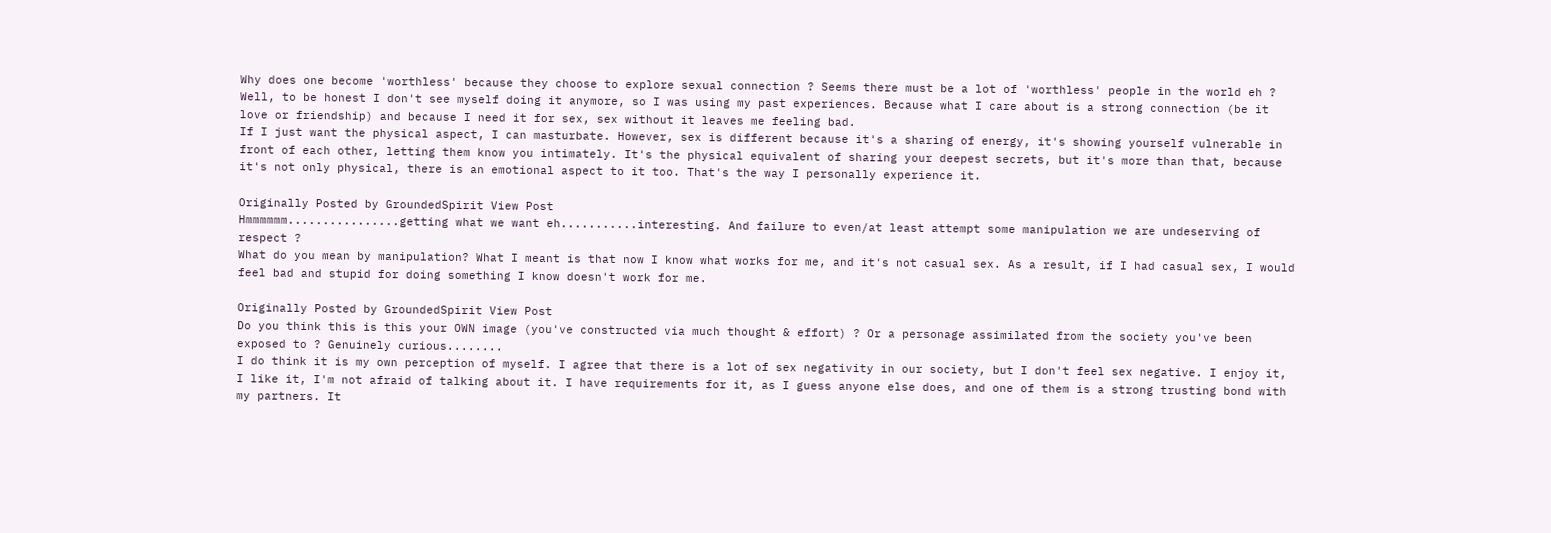Why does one become 'worthless' because they choose to explore sexual connection ? Seems there must be a lot of 'worthless' people in the world eh ?
Well, to be honest I don't see myself doing it anymore, so I was using my past experiences. Because what I care about is a strong connection (be it love or friendship) and because I need it for sex, sex without it leaves me feeling bad.
If I just want the physical aspect, I can masturbate. However, sex is different because it's a sharing of energy, it's showing yourself vulnerable in front of each other, letting them know you intimately. It's the physical equivalent of sharing your deepest secrets, but it's more than that, because it's not only physical, there is an emotional aspect to it too. That's the way I personally experience it.

Originally Posted by GroundedSpirit View Post
Hmmmmmm................getting what we want eh...........interesting. And failure to even/at least attempt some manipulation we are undeserving of respect ?
What do you mean by manipulation? What I meant is that now I know what works for me, and it's not casual sex. As a result, if I had casual sex, I would feel bad and stupid for doing something I know doesn't work for me.

Originally Posted by GroundedSpirit View Post
Do you think this is this your OWN image (you've constructed via much thought & effort) ? Or a personage assimilated from the society you've been exposed to ? Genuinely curious........
I do think it is my own perception of myself. I agree that there is a lot of sex negativity in our society, but I don't feel sex negative. I enjoy it, I like it, I'm not afraid of talking about it. I have requirements for it, as I guess anyone else does, and one of them is a strong trusting bond with my partners. It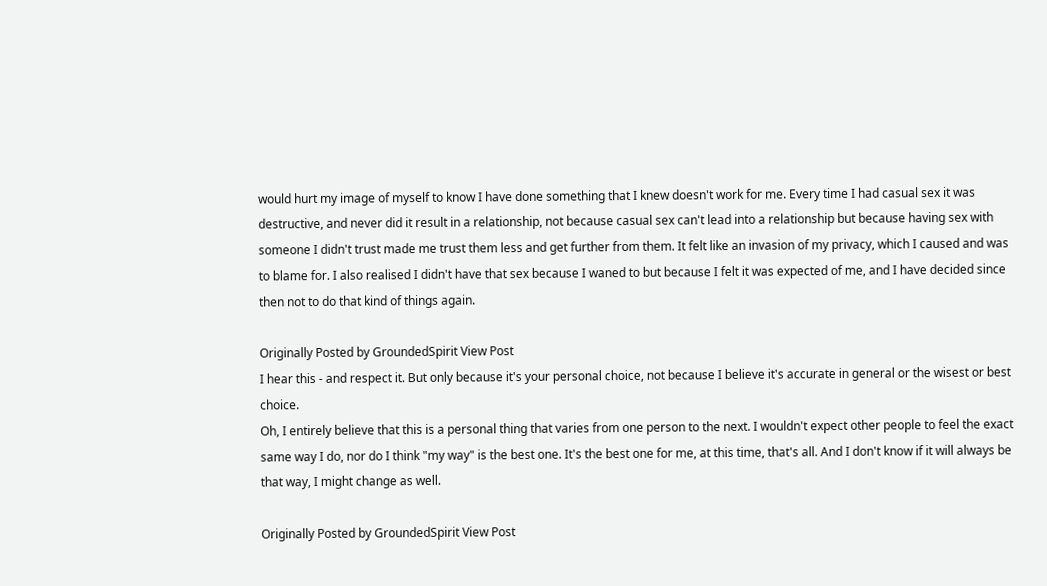would hurt my image of myself to know I have done something that I knew doesn't work for me. Every time I had casual sex it was destructive, and never did it result in a relationship, not because casual sex can't lead into a relationship but because having sex with someone I didn't trust made me trust them less and get further from them. It felt like an invasion of my privacy, which I caused and was to blame for. I also realised I didn't have that sex because I waned to but because I felt it was expected of me, and I have decided since then not to do that kind of things again.

Originally Posted by GroundedSpirit View Post
I hear this - and respect it. But only because it's your personal choice, not because I believe it's accurate in general or the wisest or best choice.
Oh, I entirely believe that this is a personal thing that varies from one person to the next. I wouldn't expect other people to feel the exact same way I do, nor do I think "my way" is the best one. It's the best one for me, at this time, that's all. And I don't know if it will always be that way, I might change as well.

Originally Posted by GroundedSpirit View Post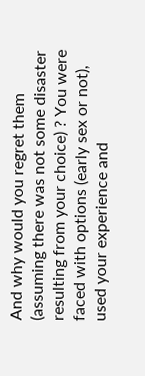And why would you regret them (assuming there was not some disaster resulting from your choice) ? You were faced with options (early sex or not), used your experience and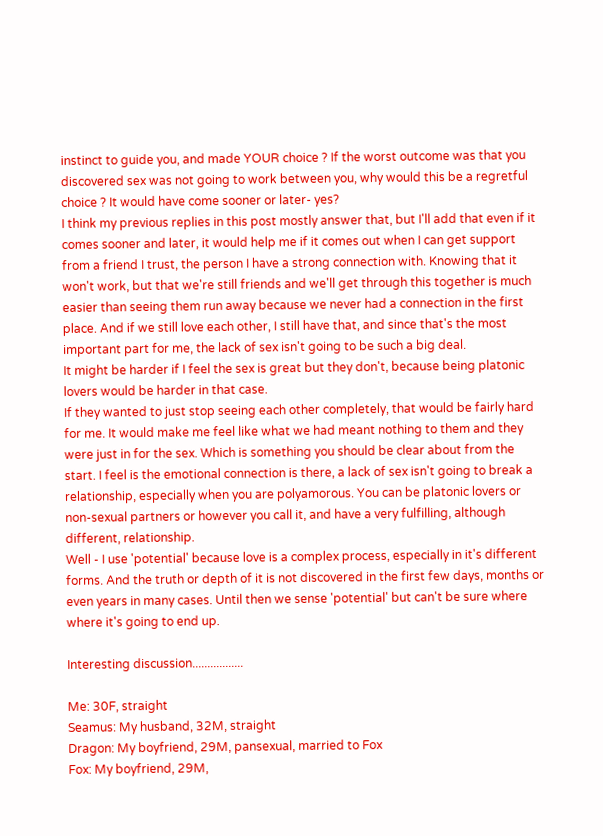instinct to guide you, and made YOUR choice ? If the worst outcome was that you discovered sex was not going to work between you, why would this be a regretful choice ? It would have come sooner or later- yes?
I think my previous replies in this post mostly answer that, but I'll add that even if it comes sooner and later, it would help me if it comes out when I can get support from a friend I trust, the person I have a strong connection with. Knowing that it won't work, but that we're still friends and we'll get through this together is much easier than seeing them run away because we never had a connection in the first place. And if we still love each other, I still have that, and since that's the most important part for me, the lack of sex isn't going to be such a big deal.
It might be harder if I feel the sex is great but they don't, because being platonic lovers would be harder in that case.
If they wanted to just stop seeing each other completely, that would be fairly hard for me. It would make me feel like what we had meant nothing to them and they were just in for the sex. Which is something you should be clear about from the start. I feel is the emotional connection is there, a lack of sex isn't going to break a relationship, especially when you are polyamorous. You can be platonic lovers or non-sexual partners or however you call it, and have a very fulfilling, although different, relationship.
Well - I use 'potential' because love is a complex process, especially in it's different forms. And the truth or depth of it is not discovered in the first few days, months or even years in many cases. Until then we sense 'potential' but can't be sure where where it's going to end up.

Interesting discussion.................

Me: 30F, straight
Seamus: My husband, 32M, straight
Dragon: My boyfriend, 29M, pansexual, married to Fox
Fox: My boyfriend, 29M,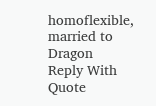homoflexible, married to Dragon
Reply With Quote